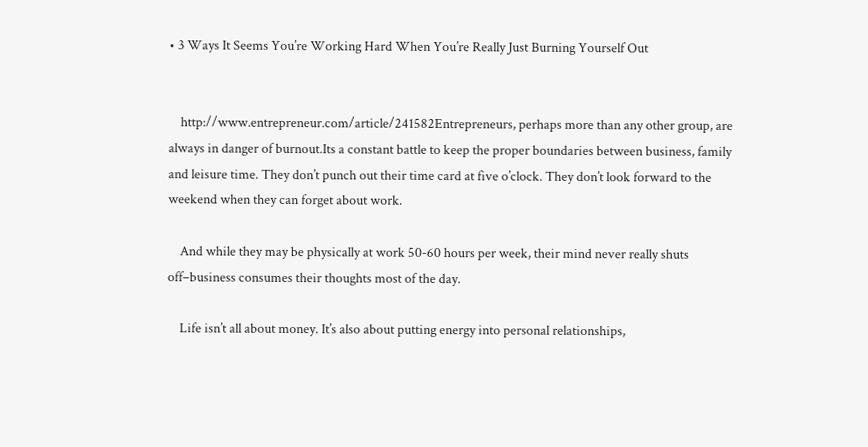• 3 Ways It Seems You’re Working Hard When You’re Really Just Burning Yourself Out


    http://www.entrepreneur.com/article/241582Entrepreneurs, perhaps more than any other group, are always in danger of burnout.Its a constant battle to keep the proper boundaries between business, family and leisure time. They don’t punch out their time card at five o’clock. They don’t look forward to the weekend when they can forget about work.

    And while they may be physically at work 50-60 hours per week, their mind never really shuts off–business consumes their thoughts most of the day.

    Life isn’t all about money. It’s also about putting energy into personal relationships,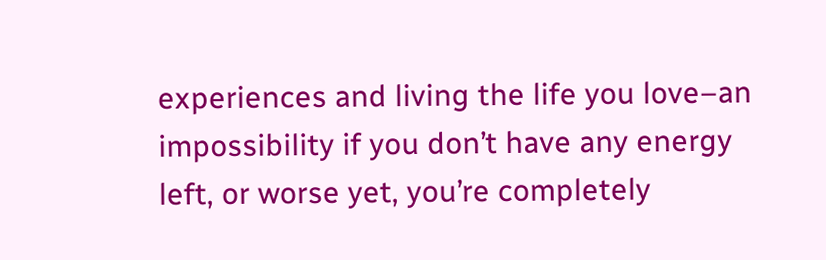experiences and living the life you love–an impossibility if you don’t have any energy left, or worse yet, you’re completely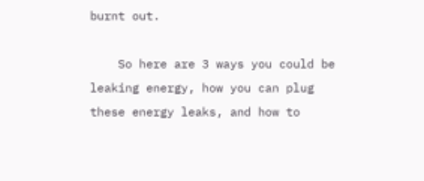burnt out.

    So here are 3 ways you could be leaking energy, how you can plug these energy leaks, and how to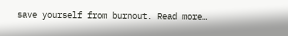save yourself from burnout. Read more…